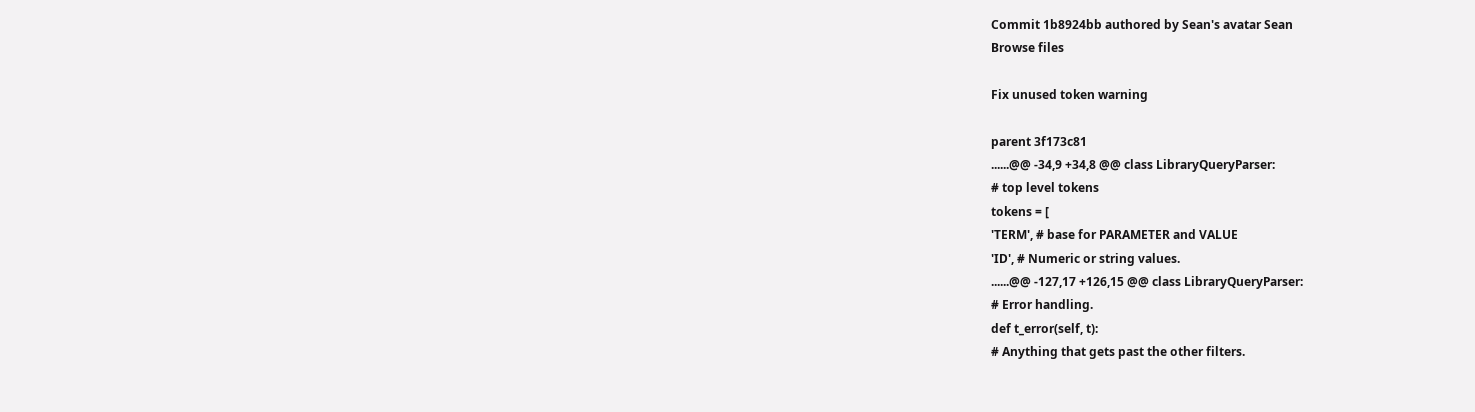Commit 1b8924bb authored by Sean's avatar Sean
Browse files

Fix unused token warning

parent 3f173c81
......@@ -34,9 +34,8 @@ class LibraryQueryParser:
# top level tokens
tokens = [
'TERM', # base for PARAMETER and VALUE
'ID', # Numeric or string values.
......@@ -127,17 +126,15 @@ class LibraryQueryParser:
# Error handling.
def t_error(self, t):
# Anything that gets past the other filters.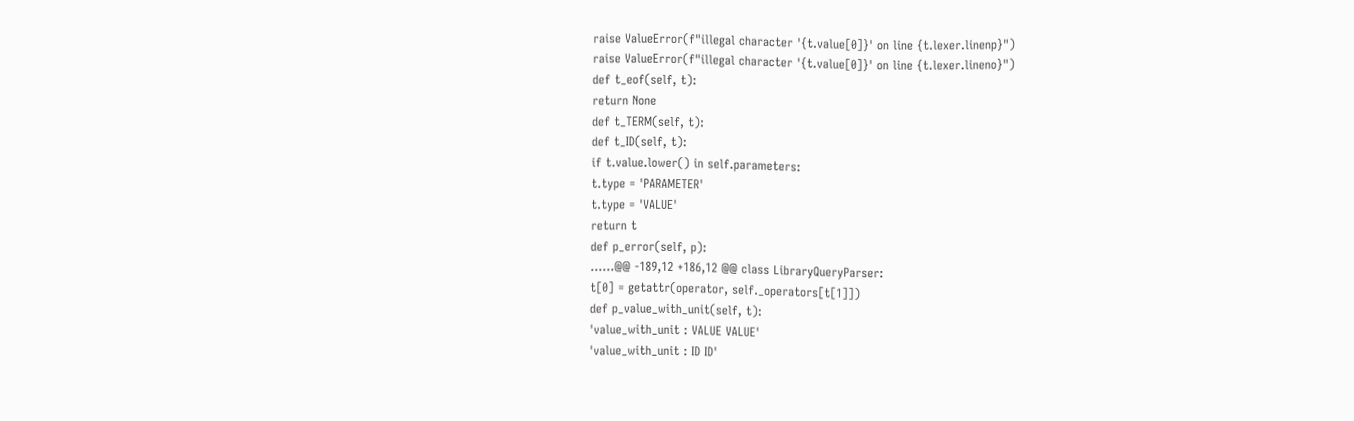raise ValueError(f"illegal character '{t.value[0]}' on line {t.lexer.linenp}")
raise ValueError(f"illegal character '{t.value[0]}' on line {t.lexer.lineno}")
def t_eof(self, t):
return None
def t_TERM(self, t):
def t_ID(self, t):
if t.value.lower() in self.parameters:
t.type = 'PARAMETER'
t.type = 'VALUE'
return t
def p_error(self, p):
......@@ -189,12 +186,12 @@ class LibraryQueryParser:
t[0] = getattr(operator, self._operators[t[1]])
def p_value_with_unit(self, t):
'value_with_unit : VALUE VALUE'
'value_with_unit : ID ID'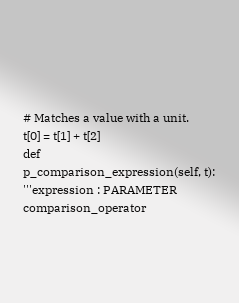# Matches a value with a unit.
t[0] = t[1] + t[2]
def p_comparison_expression(self, t):
'''expression : PARAMETER comparison_operator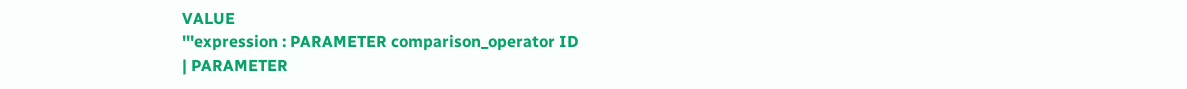VALUE
'''expression : PARAMETER comparison_operator ID
| PARAMETER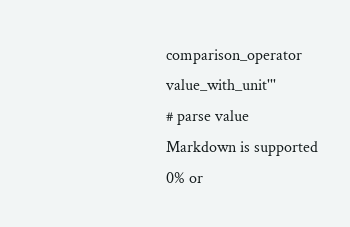comparison_operator value_with_unit'''
# parse value
Markdown is supported
0% or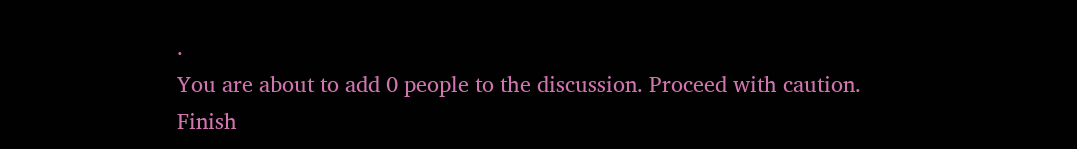.
You are about to add 0 people to the discussion. Proceed with caution.
Finish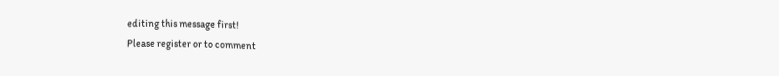editing this message first!
Please register or to comment